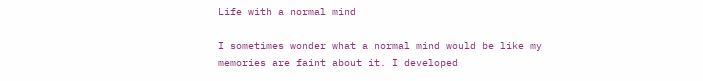Life with a normal mind

I sometimes wonder what a normal mind would be like my memories are faint about it. I developed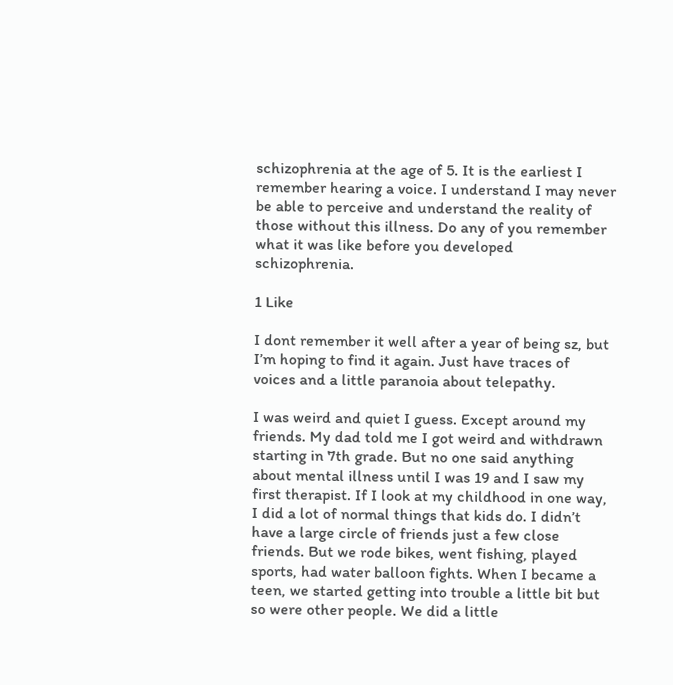schizophrenia at the age of 5. It is the earliest I remember hearing a voice. I understand I may never be able to perceive and understand the reality of those without this illness. Do any of you remember what it was like before you developed schizophrenia.

1 Like

I dont remember it well after a year of being sz, but I’m hoping to find it again. Just have traces of voices and a little paranoia about telepathy.

I was weird and quiet I guess. Except around my friends. My dad told me I got weird and withdrawn starting in 7th grade. But no one said anything about mental illness until I was 19 and I saw my first therapist. If I look at my childhood in one way, I did a lot of normal things that kids do. I didn’t have a large circle of friends just a few close friends. But we rode bikes, went fishing, played sports, had water balloon fights. When I became a teen, we started getting into trouble a little bit but so were other people. We did a little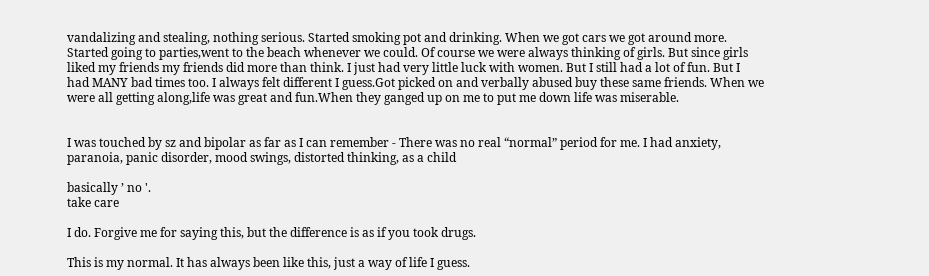vandalizing and stealing, nothing serious. Started smoking pot and drinking. When we got cars we got around more. Started going to parties,went to the beach whenever we could. Of course we were always thinking of girls. But since girls liked my friends my friends did more than think. I just had very little luck with women. But I still had a lot of fun. But I had MANY bad times too. I always felt different I guess.Got picked on and verbally abused buy these same friends. When we were all getting along,life was great and fun.When they ganged up on me to put me down life was miserable.


I was touched by sz and bipolar as far as I can remember - There was no real “normal” period for me. I had anxiety, paranoia, panic disorder, mood swings, distorted thinking, as a child

basically ’ no '.
take care

I do. Forgive me for saying this, but the difference is as if you took drugs.

This is my normal. It has always been like this, just a way of life I guess.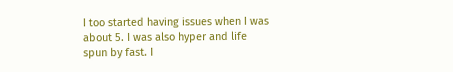I too started having issues when I was about 5. I was also hyper and life spun by fast. I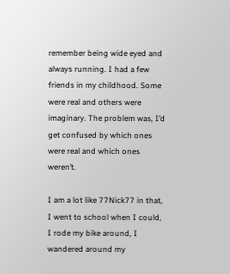remember being wide eyed and always running. I had a few friends in my childhood. Some were real and others were imaginary. The problem was, I’d get confused by which ones were real and which ones weren’t.

I am a lot like 77Nick77 in that, I went to school when I could, I rode my bike around, I wandered around my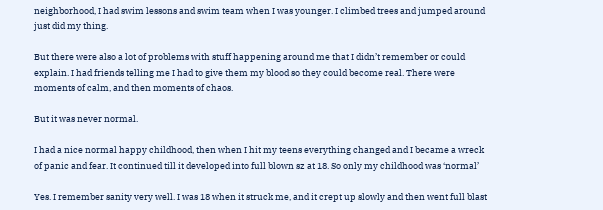neighborhood, I had swim lessons and swim team when I was younger. I climbed trees and jumped around just did my thing.

But there were also a lot of problems with stuff happening around me that I didn’t remember or could explain. I had friends telling me I had to give them my blood so they could become real. There were moments of calm, and then moments of chaos.

But it was never normal.

I had a nice normal happy childhood, then when I hit my teens everything changed and I became a wreck of panic and fear. It continued till it developed into full blown sz at 18. So only my childhood was ‘normal’

Yes. I remember sanity very well. I was 18 when it struck me, and it crept up slowly and then went full blast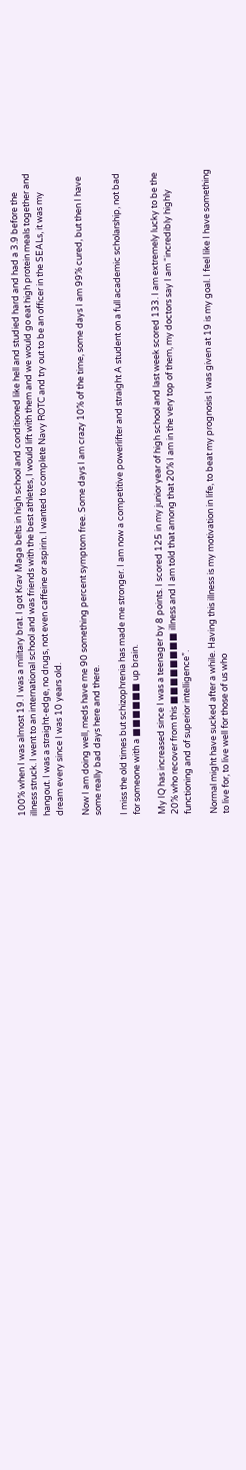100% when I was almost 19. I was a military brat. I got Krav Maga belts in high school and conditioned like hell and studied hard and had a 3.9 before the illness struck. I went to an international school and was friends with the best athletes, I would lift with them and we would go eat high protein meals together and hangout. I was a straight-edge, no drugs, not even caffeine or aspirin. I wanted to complete Navy ROTC and try out to be an officer in the SEALs, it was my dream every since I was 10 years old.

Now I am doing well, meds have me 90 something percent symptom free. Some days I am crazy 10% of the time, some days I am 99% cured, but then I have some really bad days here and there.

I miss the old times but schizophrenia has made me stronger. I am now a competitive powerlifter and straight A student on a full academic scholarship, not bad for someone with a ■■■■■■ up brain.

My IQ has increased since I was a teenager by 8 points. I scored 125 in my junior year of high school and last week scored 133. I am extremely lucky to be the 20% who recover from this ■■■■■■■■ illness and I am told that among that 20% I am in the very top of them, my doctors say I am “incredibly highly functioning and of superior intelligence”.

Normal might have sucked after a while. Having this illness is my motivation in life, to beat my prognosis I was given at 19 is my goal. I feel like I have something to live for, to live well for those of us who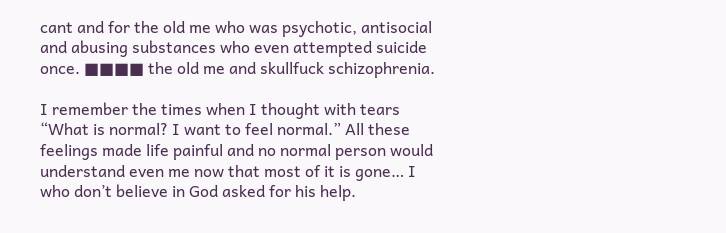cant and for the old me who was psychotic, antisocial and abusing substances who even attempted suicide once. ■■■■ the old me and skullfuck schizophrenia.

I remember the times when I thought with tears “What is normal? I want to feel normal.” All these feelings made life painful and no normal person would understand even me now that most of it is gone… I who don’t believe in God asked for his help.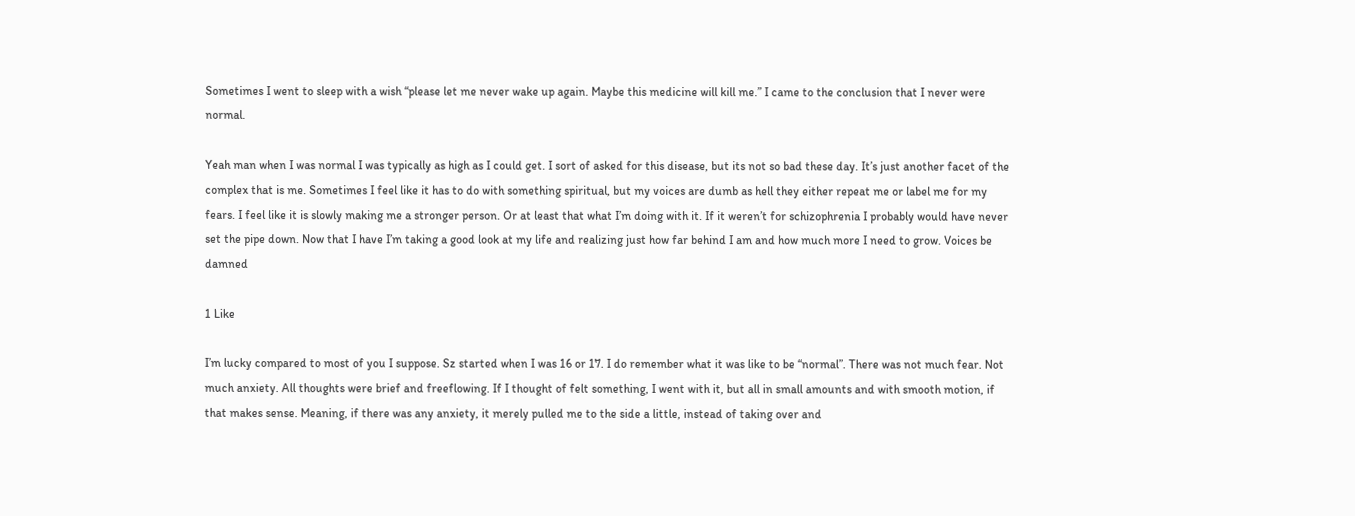Sometimes I went to sleep with a wish “please let me never wake up again. Maybe this medicine will kill me.” I came to the conclusion that I never were normal.

Yeah man when I was normal I was typically as high as I could get. I sort of asked for this disease, but its not so bad these day. It’s just another facet of the complex that is me. Sometimes I feel like it has to do with something spiritual, but my voices are dumb as hell they either repeat me or label me for my fears. I feel like it is slowly making me a stronger person. Or at least that what I’m doing with it. If it weren’t for schizophrenia I probably would have never set the pipe down. Now that I have I’m taking a good look at my life and realizing just how far behind I am and how much more I need to grow. Voices be damned

1 Like

I’m lucky compared to most of you I suppose. Sz started when I was 16 or 17. I do remember what it was like to be “normal”. There was not much fear. Not much anxiety. All thoughts were brief and freeflowing. If I thought of felt something, I went with it, but all in small amounts and with smooth motion, if that makes sense. Meaning, if there was any anxiety, it merely pulled me to the side a little, instead of taking over and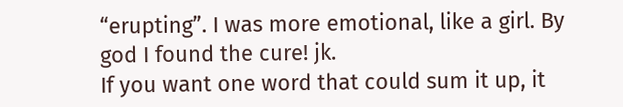“erupting”. I was more emotional, like a girl. By god I found the cure! jk.
If you want one word that could sum it up, it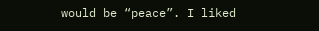would be “peace”. I liked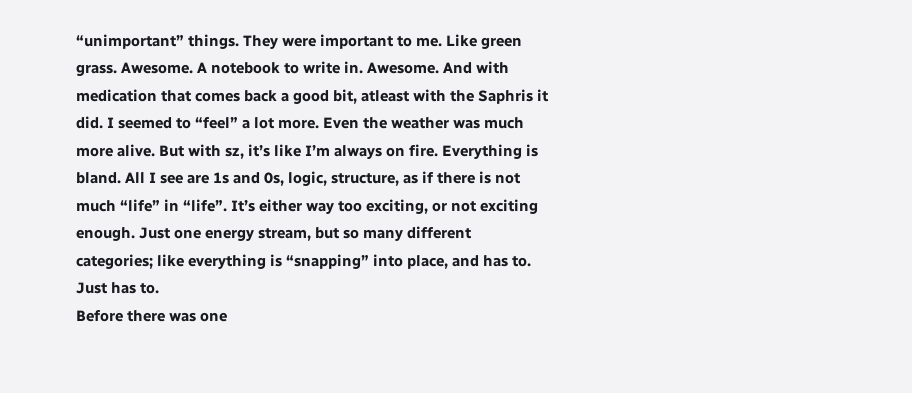“unimportant” things. They were important to me. Like green grass. Awesome. A notebook to write in. Awesome. And with medication that comes back a good bit, atleast with the Saphris it did. I seemed to “feel” a lot more. Even the weather was much more alive. But with sz, it’s like I’m always on fire. Everything is bland. All I see are 1s and 0s, logic, structure, as if there is not much “life” in “life”. It’s either way too exciting, or not exciting enough. Just one energy stream, but so many different categories; like everything is “snapping” into place, and has to. Just has to.
Before there was one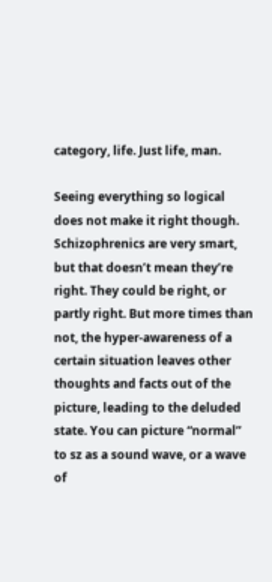category, life. Just life, man.

Seeing everything so logical does not make it right though. Schizophrenics are very smart, but that doesn’t mean they’re right. They could be right, or partly right. But more times than not, the hyper-awareness of a certain situation leaves other thoughts and facts out of the picture, leading to the deluded state. You can picture “normal” to sz as a sound wave, or a wave of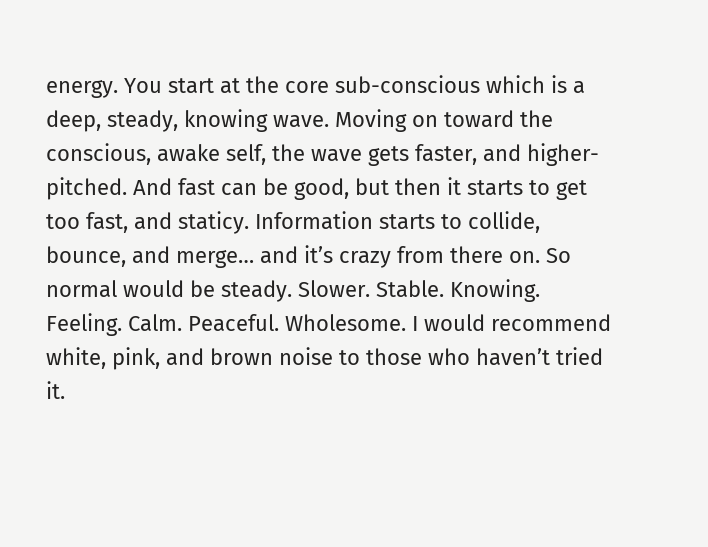energy. You start at the core sub-conscious which is a deep, steady, knowing wave. Moving on toward the conscious, awake self, the wave gets faster, and higher-pitched. And fast can be good, but then it starts to get too fast, and staticy. Information starts to collide, bounce, and merge… and it’s crazy from there on. So normal would be steady. Slower. Stable. Knowing. Feeling. Calm. Peaceful. Wholesome. I would recommend white, pink, and brown noise to those who haven’t tried it.